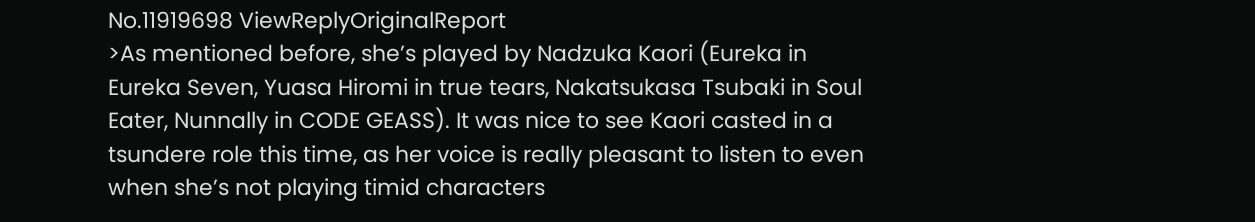No.11919698 ViewReplyOriginalReport
>As mentioned before, she’s played by Nadzuka Kaori (Eureka in Eureka Seven, Yuasa Hiromi in true tears, Nakatsukasa Tsubaki in Soul Eater, Nunnally in CODE GEASS). It was nice to see Kaori casted in a tsundere role this time, as her voice is really pleasant to listen to even when she’s not playing timid characters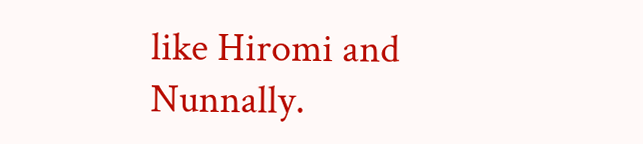like Hiromi and Nunnally.